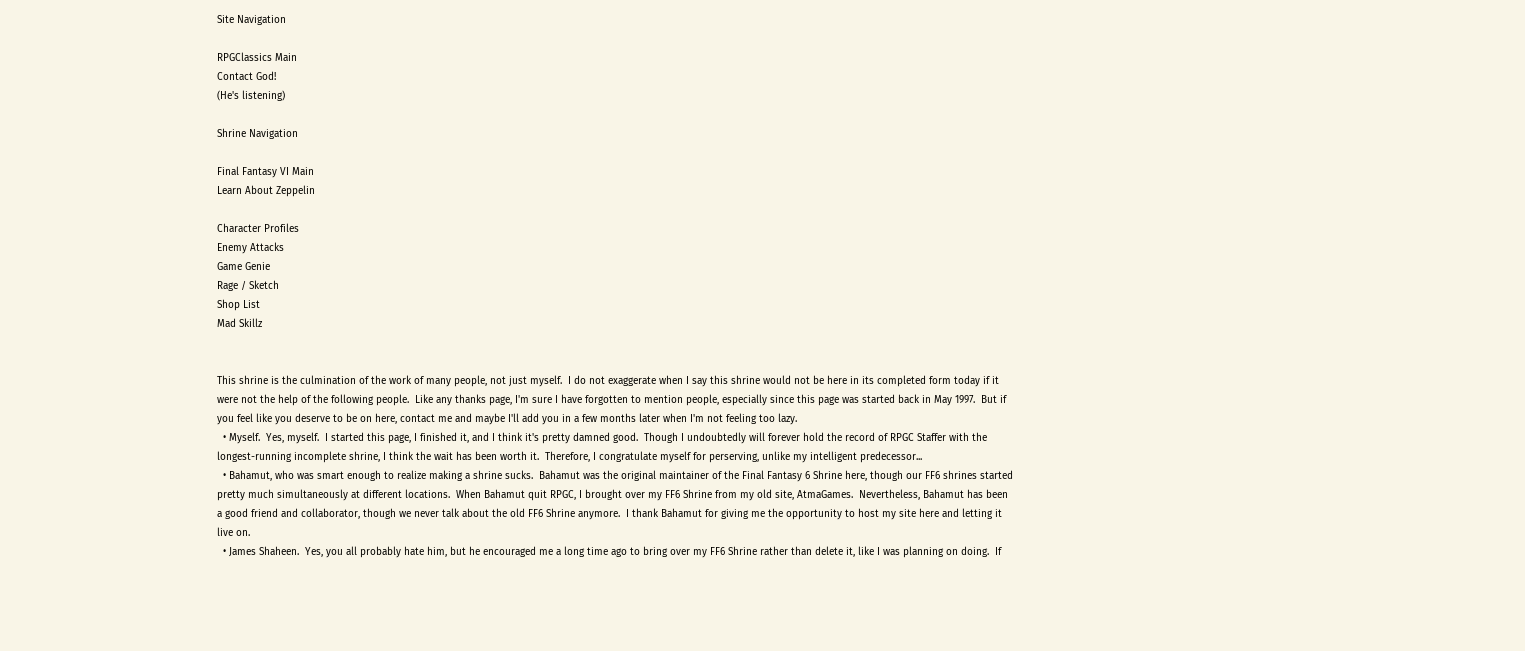Site Navigation

RPGClassics Main
Contact God!
(He's listening)

Shrine Navigation

Final Fantasy VI Main
Learn About Zeppelin

Character Profiles
Enemy Attacks
Game Genie
Rage / Sketch
Shop List
Mad Skillz


This shrine is the culmination of the work of many people, not just myself.  I do not exaggerate when I say this shrine would not be here in its completed form today if it were not the help of the following people.  Like any thanks page, I'm sure I have forgotten to mention people, especially since this page was started back in May 1997.  But if you feel like you deserve to be on here, contact me and maybe I'll add you in a few months later when I'm not feeling too lazy.
  • Myself.  Yes, myself.  I started this page, I finished it, and I think it's pretty damned good.  Though I undoubtedly will forever hold the record of RPGC Staffer with the longest-running incomplete shrine, I think the wait has been worth it.  Therefore, I congratulate myself for perserving, unlike my intelligent predecessor...
  • Bahamut, who was smart enough to realize making a shrine sucks.  Bahamut was the original maintainer of the Final Fantasy 6 Shrine here, though our FF6 shrines started pretty much simultaneously at different locations.  When Bahamut quit RPGC, I brought over my FF6 Shrine from my old site, AtmaGames.  Nevertheless, Bahamut has been a good friend and collaborator, though we never talk about the old FF6 Shrine anymore.  I thank Bahamut for giving me the opportunity to host my site here and letting it live on.
  • James Shaheen.  Yes, you all probably hate him, but he encouraged me a long time ago to bring over my FF6 Shrine rather than delete it, like I was planning on doing.  If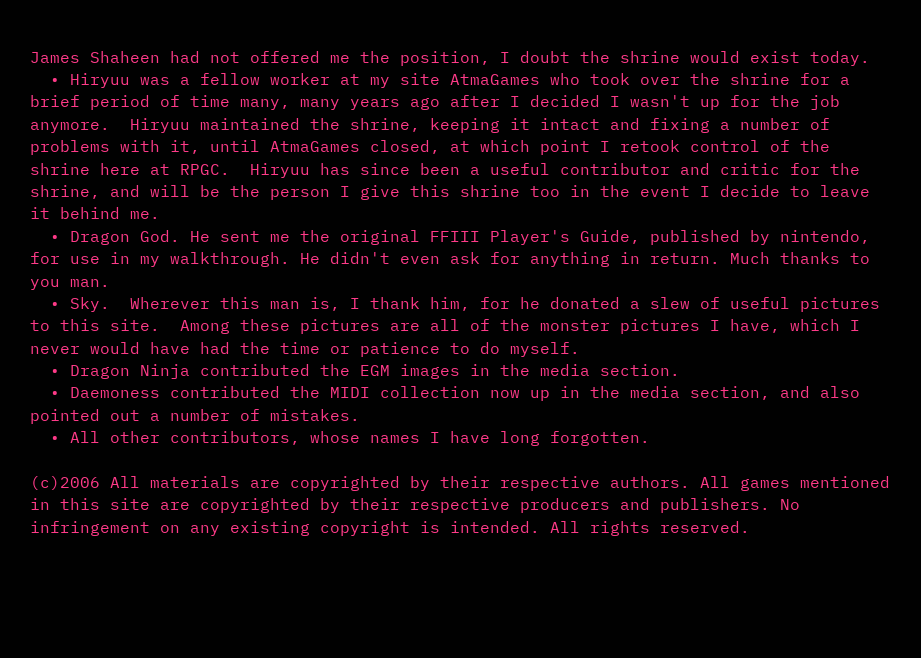James Shaheen had not offered me the position, I doubt the shrine would exist today.
  • Hiryuu was a fellow worker at my site AtmaGames who took over the shrine for a brief period of time many, many years ago after I decided I wasn't up for the job anymore.  Hiryuu maintained the shrine, keeping it intact and fixing a number of problems with it, until AtmaGames closed, at which point I retook control of the shrine here at RPGC.  Hiryuu has since been a useful contributor and critic for the shrine, and will be the person I give this shrine too in the event I decide to leave it behind me.
  • Dragon God. He sent me the original FFIII Player's Guide, published by nintendo, for use in my walkthrough. He didn't even ask for anything in return. Much thanks to you man.
  • Sky.  Wherever this man is, I thank him, for he donated a slew of useful pictures to this site.  Among these pictures are all of the monster pictures I have, which I never would have had the time or patience to do myself.
  • Dragon Ninja contributed the EGM images in the media section.
  • Daemoness contributed the MIDI collection now up in the media section, and also pointed out a number of mistakes.
  • All other contributors, whose names I have long forgotten.

(c)2006 All materials are copyrighted by their respective authors. All games mentioned in this site are copyrighted by their respective producers and publishers. No infringement on any existing copyright is intended. All rights reserved.